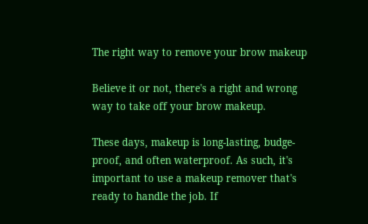The right way to remove your brow makeup

Believe it or not, there's a right and wrong way to take off your brow makeup.

These days, makeup is long-lasting, budge-proof, and often waterproof. As such, it's important to use a makeup remover that's ready to handle the job. If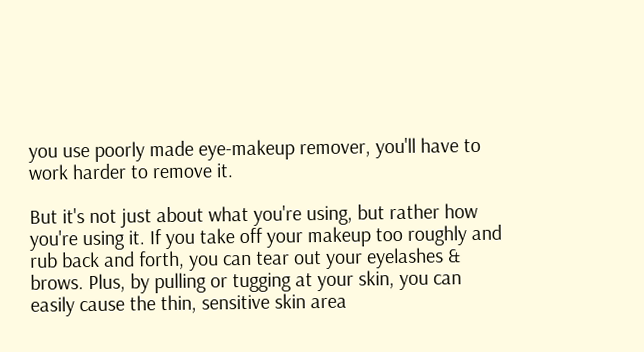you use poorly made eye-makeup remover, you'll have to work harder to remove it.

But it's not just about what you're using, but rather how you're using it. If you take off your makeup too roughly and rub back and forth, you can tear out your eyelashes & brows. Plus, by pulling or tugging at your skin, you can easily cause the thin, sensitive skin area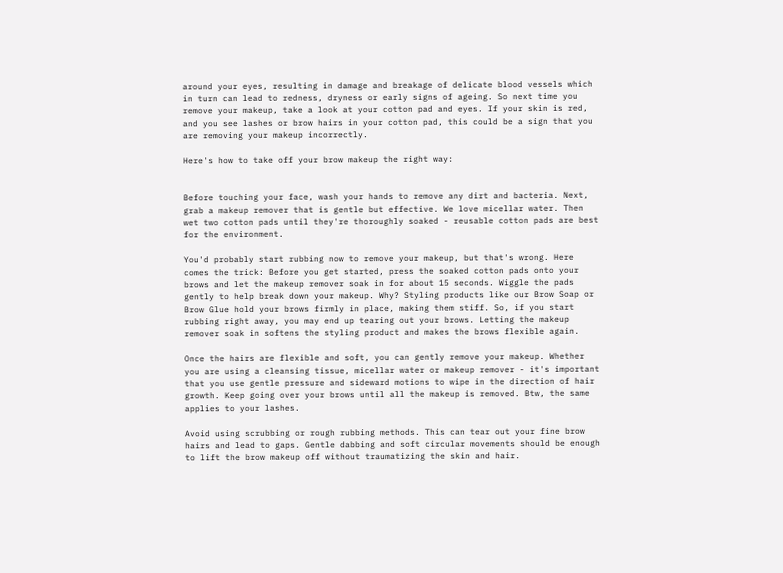around your eyes, resulting in damage and breakage of delicate blood vessels which in turn can lead to redness, dryness or early signs of ageing. So next time you remove your makeup, take a look at your cotton pad and eyes. If your skin is red, and you see lashes or brow hairs in your cotton pad, this could be a sign that you are removing your makeup incorrectly.

Here's how to take off your brow makeup the right way:


Before touching your face, wash your hands to remove any dirt and bacteria. Next, grab a makeup remover that is gentle but effective. We love micellar water. Then wet two cotton pads until they're thoroughly soaked - reusable cotton pads are best for the environment.

You'd probably start rubbing now to remove your makeup, but that's wrong. Here comes the trick: Before you get started, press the soaked cotton pads onto your brows and let the makeup remover soak in for about 15 seconds. Wiggle the pads gently to help break down your makeup. Why? Styling products like our Brow Soap or Brow Glue hold your brows firmly in place, making them stiff. So, if you start rubbing right away, you may end up tearing out your brows. Letting the makeup remover soak in softens the styling product and makes the brows flexible again.

Once the hairs are flexible and soft, you can gently remove your makeup. Whether you are using a cleansing tissue, micellar water or makeup remover - it's important that you use gentle pressure and sideward motions to wipe in the direction of hair growth. Keep going over your brows until all the makeup is removed. Btw, the same applies to your lashes.

Avoid using scrubbing or rough rubbing methods. This can tear out your fine brow hairs and lead to gaps. Gentle dabbing and soft circular movements should be enough to lift the brow makeup off without traumatizing the skin and hair.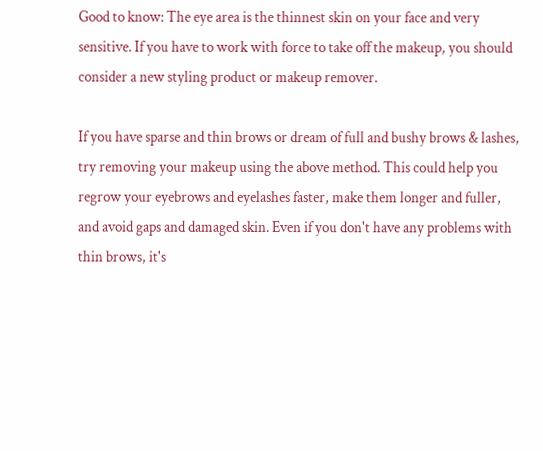Good to know: The eye area is the thinnest skin on your face and very sensitive. If you have to work with force to take off the makeup, you should consider a new styling product or makeup remover.

If you have sparse and thin brows or dream of full and bushy brows & lashes, try removing your makeup using the above method. This could help you regrow your eyebrows and eyelashes faster, make them longer and fuller, and avoid gaps and damaged skin. Even if you don't have any problems with thin brows, it's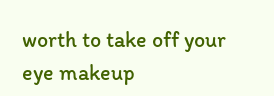worth to take off your eye makeup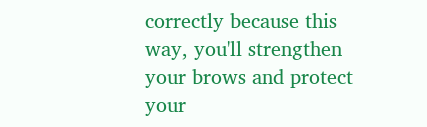correctly because this way, you'll strengthen your brows and protect your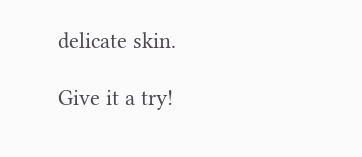delicate skin.

Give it a try!